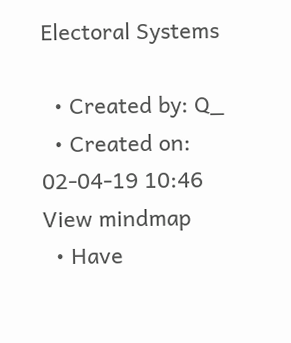Electoral Systems

  • Created by: Q_
  • Created on: 02-04-19 10:46
View mindmap
  • Have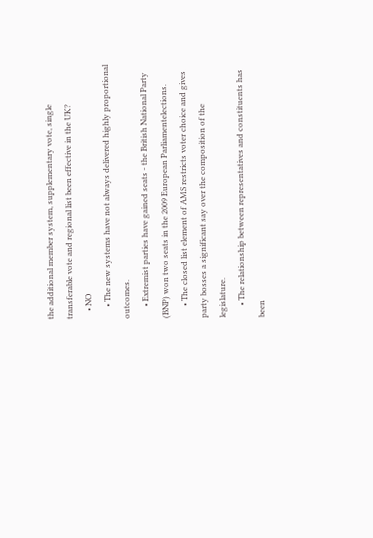the additional member system, supplementary vote, single transferable vote and regional list been effective in the UK?
    • NO
      • The new systems have not always delivered highly proportional outcomes.
      • Extremist parties have gained seats - the British National Party (BNP) won two seats in the 2009 European Parliamentelections.
      • The closed list element of AMS restricts voter choice and gives party bosses a significant say over the composition of the legislature.
      • The relationship between representatives and constituents has been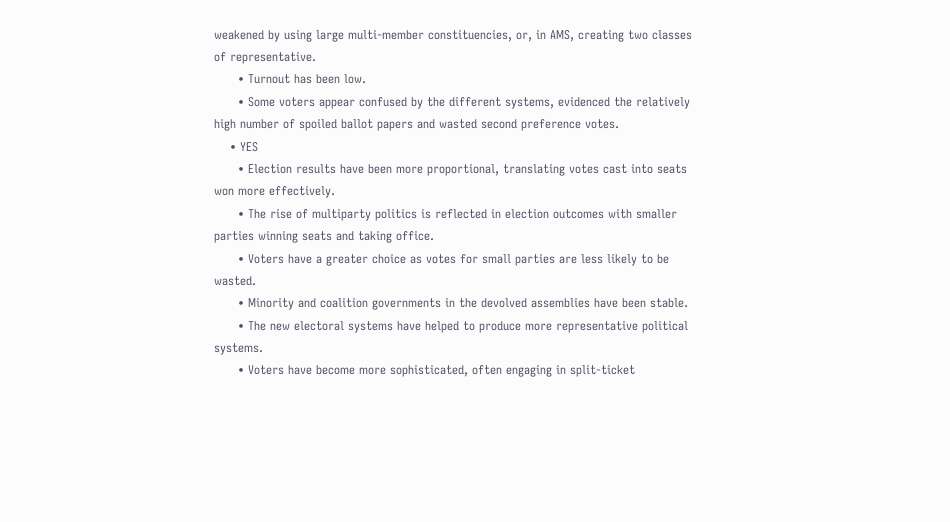weakened by using large multi-member constituencies, or, in AMS, creating two classes of representative.
      • Turnout has been low.
      • Some voters appear confused by the different systems, evidenced the relatively high number of spoiled ballot papers and wasted second preference votes.
    • YES
      • Election results have been more proportional, translating votes cast into seats won more effectively.
      • The rise of multiparty politics is reflected in election outcomes with smaller parties winning seats and taking office.
      • Voters have a greater choice as votes for small parties are less likely to be wasted.
      • Minority and coalition governments in the devolved assemblies have been stable.
      • The new electoral systems have helped to produce more representative political systems.
      • Voters have become more sophisticated, often engaging in split-ticket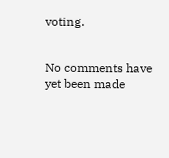voting.


No comments have yet been made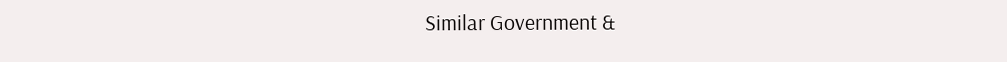Similar Government &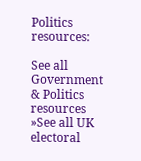Politics resources:

See all Government & Politics resources »See all UK electoral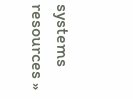systems resources »